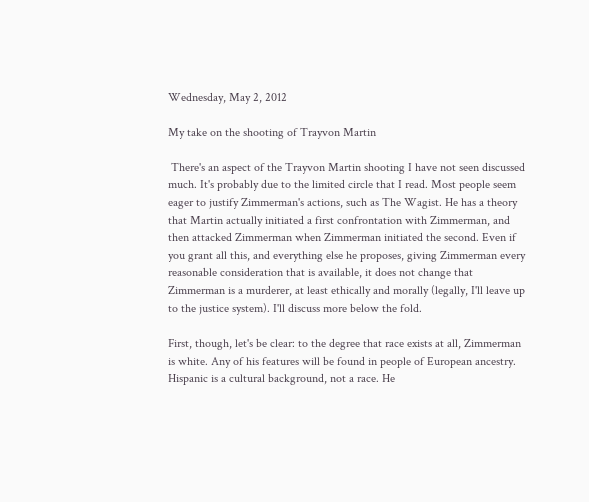Wednesday, May 2, 2012

My take on the shooting of Trayvon Martin

 There's an aspect of the Trayvon Martin shooting I have not seen discussed much. It's probably due to the limited circle that I read. Most people seem eager to justify Zimmerman's actions, such as The Wagist. He has a theory that Martin actually initiated a first confrontation with Zimmerman, and then attacked Zimmerman when Zimmerman initiated the second. Even if you grant all this, and everything else he proposes, giving Zimmerman every reasonable consideration that is available, it does not change that Zimmerman is a murderer, at least ethically and morally (legally, I'll leave up to the justice system). I'll discuss more below the fold.

First, though, let's be clear: to the degree that race exists at all, Zimmerman is white. Any of his features will be found in people of European ancestry. Hispanic is a cultural background, not a race. He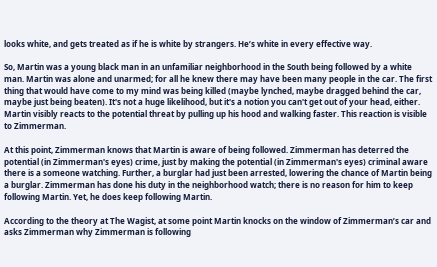looks white, and gets treated as if he is white by strangers. He’s white in every effective way.

So, Martin was a young black man in an unfamiliar neighborhood in the South being followed by a white man. Martin was alone and unarmed; for all he knew there may have been many people in the car. The first thing that would have come to my mind was being killed (maybe lynched, maybe dragged behind the car, maybe just being beaten). It's not a huge likelihood, but it's a notion you can't get out of your head, either. Martin visibly reacts to the potential threat by pulling up his hood and walking faster. This reaction is visible to Zimmerman.

At this point, Zimmerman knows that Martin is aware of being followed. Zimmerman has deterred the potential (in Zimmerman's eyes) crime, just by making the potential (in Zimmerman's eyes) criminal aware there is a someone watching. Further, a burglar had just been arrested, lowering the chance of Martin being a burglar. Zimmerman has done his duty in the neighborhood watch; there is no reason for him to keep following Martin. Yet, he does keep following Martin.

According to the theory at The Wagist, at some point Martin knocks on the window of Zimmerman’s car and asks Zimmerman why Zimmerman is following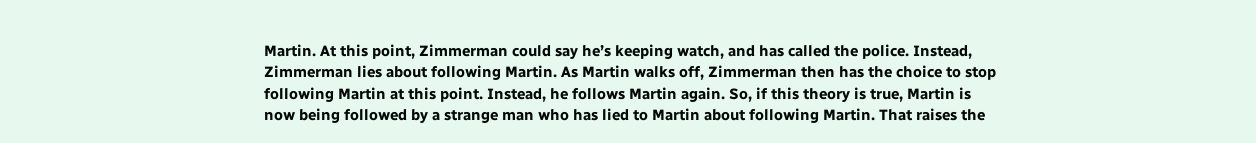Martin. At this point, Zimmerman could say he’s keeping watch, and has called the police. Instead, Zimmerman lies about following Martin. As Martin walks off, Zimmerman then has the choice to stop following Martin at this point. Instead, he follows Martin again. So, if this theory is true, Martin is now being followed by a strange man who has lied to Martin about following Martin. That raises the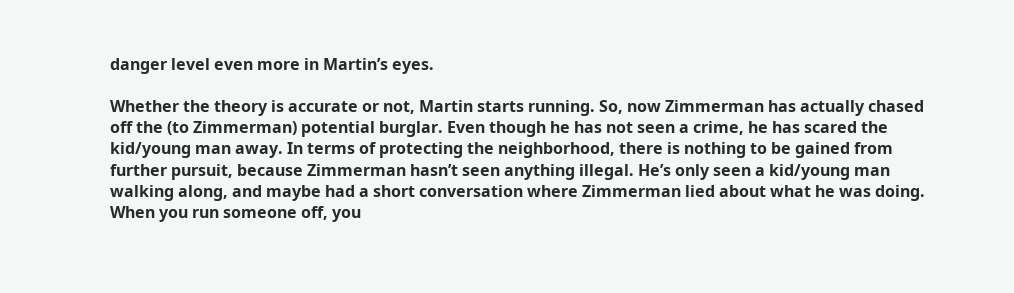danger level even more in Martin’s eyes.

Whether the theory is accurate or not, Martin starts running. So, now Zimmerman has actually chased off the (to Zimmerman) potential burglar. Even though he has not seen a crime, he has scared the kid/young man away. In terms of protecting the neighborhood, there is nothing to be gained from further pursuit, because Zimmerman hasn’t seen anything illegal. He’s only seen a kid/young man walking along, and maybe had a short conversation where Zimmerman lied about what he was doing. When you run someone off, you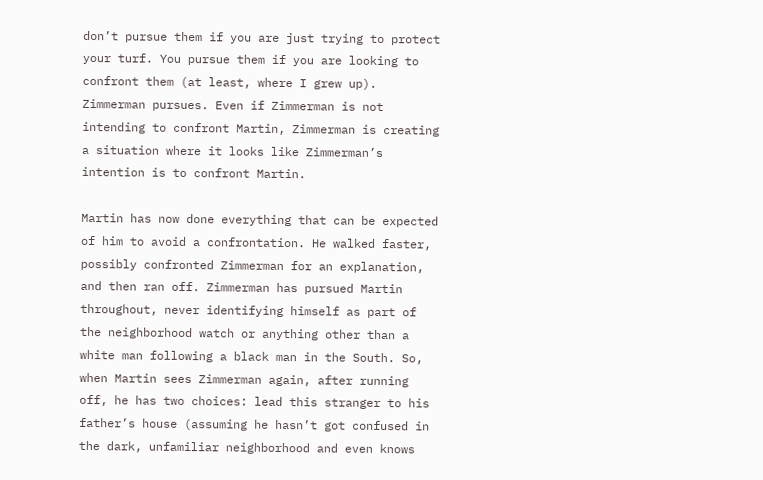don’t pursue them if you are just trying to protect your turf. You pursue them if you are looking to confront them (at least, where I grew up). Zimmerman pursues. Even if Zimmerman is not intending to confront Martin, Zimmerman is creating a situation where it looks like Zimmerman’s intention is to confront Martin.

Martin has now done everything that can be expected of him to avoid a confrontation. He walked faster, possibly confronted Zimmerman for an explanation, and then ran off. Zimmerman has pursued Martin throughout, never identifying himself as part of the neighborhood watch or anything other than a white man following a black man in the South. So, when Martin sees Zimmerman again, after running off, he has two choices: lead this stranger to his father’s house (assuming he hasn’t got confused in the dark, unfamiliar neighborhood and even knows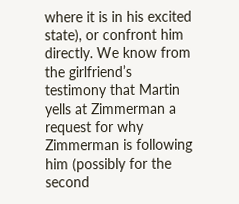where it is in his excited state), or confront him directly. We know from the girlfriend’s testimony that Martin yells at Zimmerman a request for why Zimmerman is following him (possibly for the second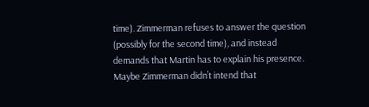time). Zimmerman refuses to answer the question (possibly for the second time), and instead demands that Martin has to explain his presence. Maybe Zimmerman didn’t intend that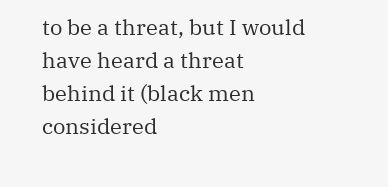to be a threat, but I would have heard a threat behind it (black men considered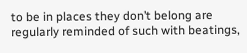to be in places they don’t belong are regularly reminded of such with beatings,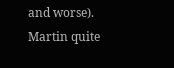and worse). Martin quite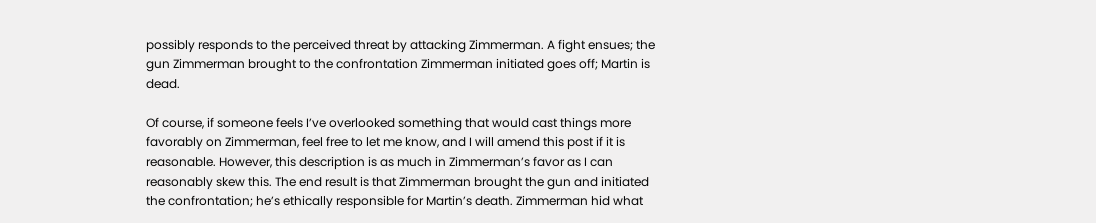possibly responds to the perceived threat by attacking Zimmerman. A fight ensues; the gun Zimmerman brought to the confrontation Zimmerman initiated goes off; Martin is dead.

Of course, if someone feels I’ve overlooked something that would cast things more favorably on Zimmerman, feel free to let me know, and I will amend this post if it is reasonable. However, this description is as much in Zimmerman’s favor as I can reasonably skew this. The end result is that Zimmerman brought the gun and initiated the confrontation; he’s ethically responsible for Martin’s death. Zimmerman hid what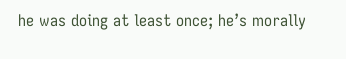he was doing at least once; he’s morally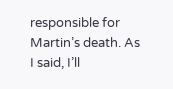responsible for Martin’s death. As I said, I’ll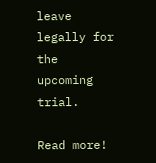leave legally for the upcoming trial.

Read more!